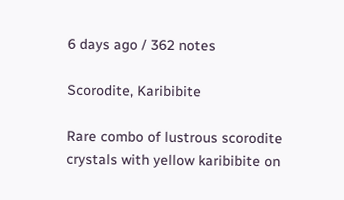6 days ago / 362 notes

Scorodite, Karibibite

Rare combo of lustrous scorodite crystals with yellow karibibite on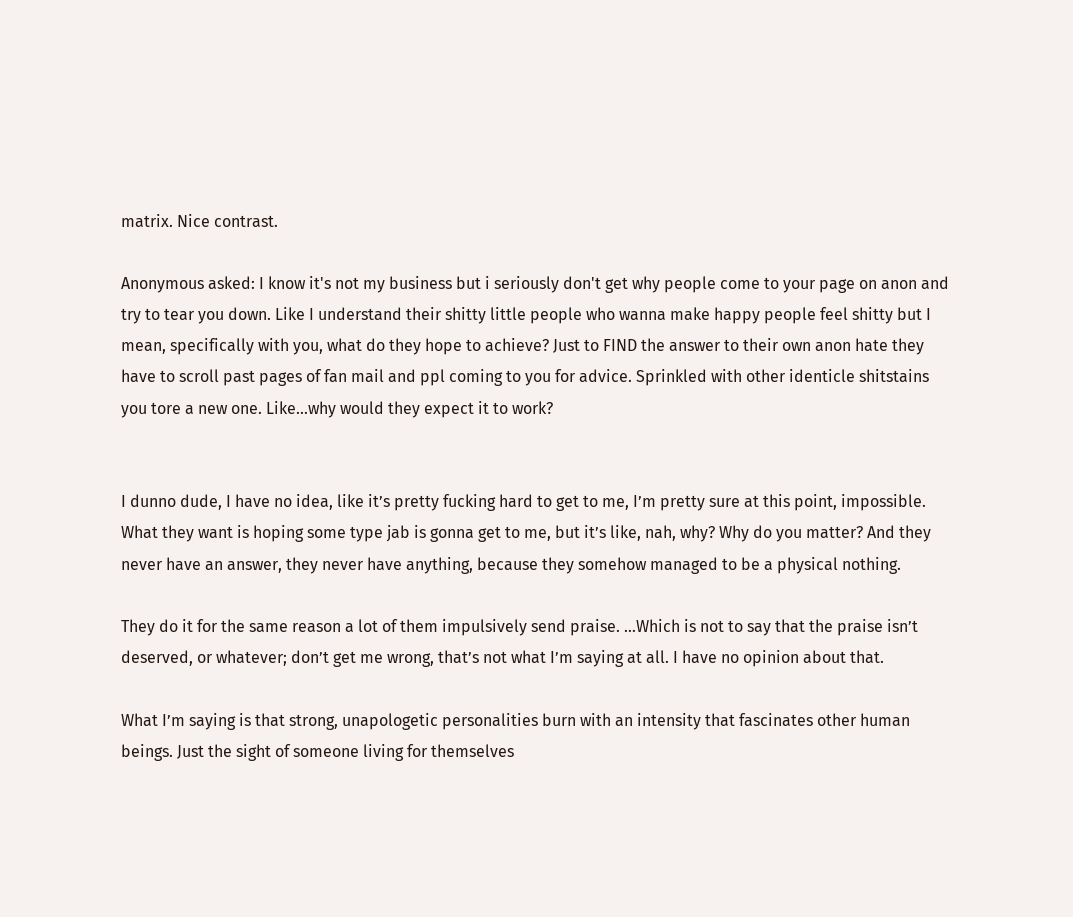matrix. Nice contrast.

Anonymous asked: I know it's not my business but i seriously don't get why people come to your page on anon and try to tear you down. Like I understand their shitty little people who wanna make happy people feel shitty but I mean, specifically with you, what do they hope to achieve? Just to FIND the answer to their own anon hate they have to scroll past pages of fan mail and ppl coming to you for advice. Sprinkled with other identicle shitstains you tore a new one. Like...why would they expect it to work?


I dunno dude, I have no idea, like it’s pretty fucking hard to get to me, I’m pretty sure at this point, impossible. What they want is hoping some type jab is gonna get to me, but it’s like, nah, why? Why do you matter? And they never have an answer, they never have anything, because they somehow managed to be a physical nothing.

They do it for the same reason a lot of them impulsively send praise. …Which is not to say that the praise isn’t deserved, or whatever; don’t get me wrong, that’s not what I’m saying at all. I have no opinion about that.

What I’m saying is that strong, unapologetic personalities burn with an intensity that fascinates other human beings. Just the sight of someone living for themselves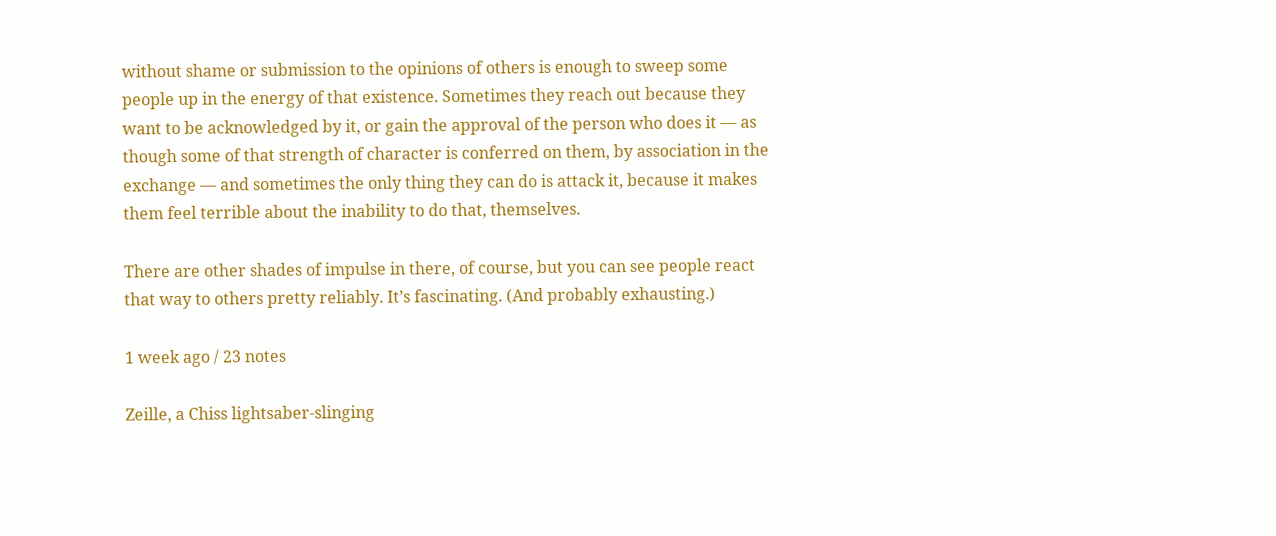without shame or submission to the opinions of others is enough to sweep some people up in the energy of that existence. Sometimes they reach out because they want to be acknowledged by it, or gain the approval of the person who does it — as though some of that strength of character is conferred on them, by association in the exchange — and sometimes the only thing they can do is attack it, because it makes them feel terrible about the inability to do that, themselves.

There are other shades of impulse in there, of course, but you can see people react that way to others pretty reliably. It’s fascinating. (And probably exhausting.)

1 week ago / 23 notes

Zeille, a Chiss lightsaber-slinging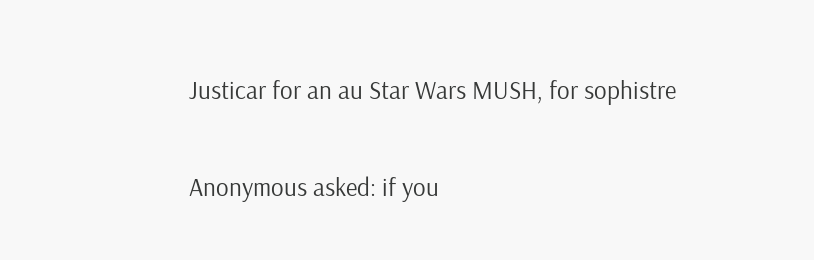Justicar for an au Star Wars MUSH, for sophistre

Anonymous asked: if you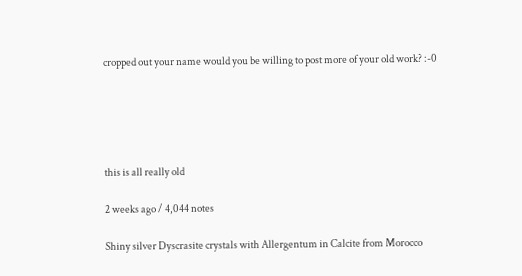cropped out your name would you be willing to post more of your old work? :-0





this is all really old

2 weeks ago / 4,044 notes

Shiny silver Dyscrasite crystals with Allergentum in Calcite from Morocco